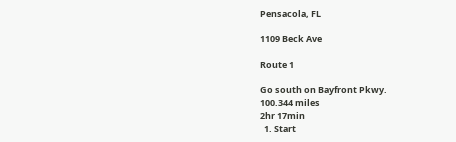Pensacola, FL

1109 Beck Ave

Route 1

Go south on Bayfront Pkwy.
100.344 miles
2hr 17min
  1. Start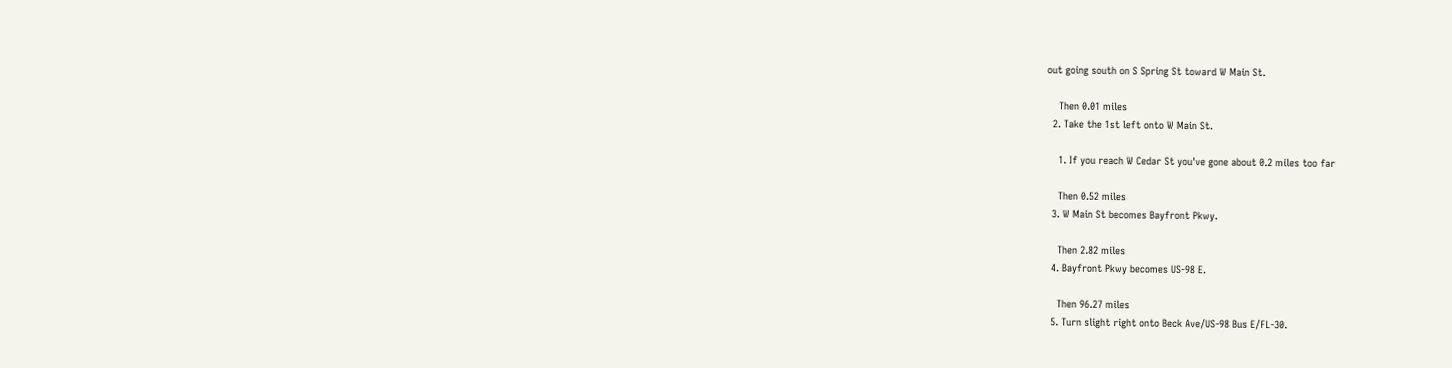out going south on S Spring St toward W Main St.

    Then 0.01 miles
  2. Take the 1st left onto W Main St.

    1. If you reach W Cedar St you've gone about 0.2 miles too far

    Then 0.52 miles
  3. W Main St becomes Bayfront Pkwy.

    Then 2.82 miles
  4. Bayfront Pkwy becomes US-98 E.

    Then 96.27 miles
  5. Turn slight right onto Beck Ave/US-98 Bus E/FL-30.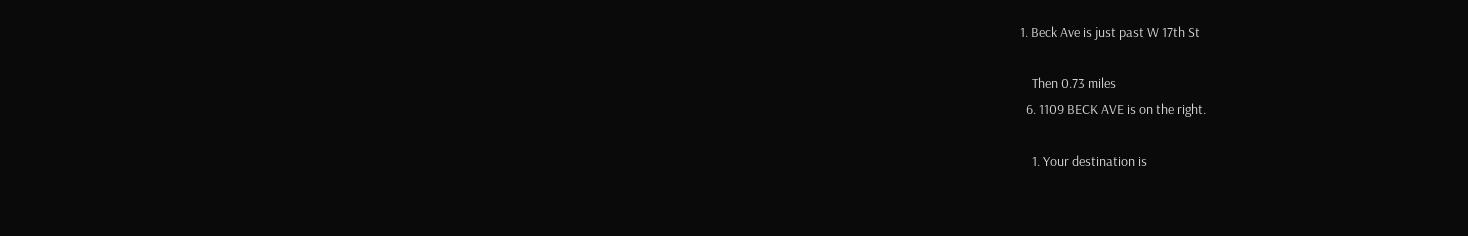1. Beck Ave is just past W 17th St

    Then 0.73 miles
  6. 1109 BECK AVE is on the right.

    1. Your destination is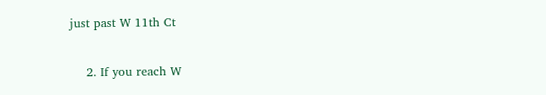just past W 11th Ct

    2. If you reach W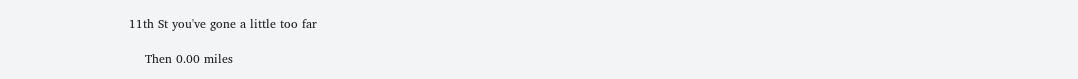11th St you've gone a little too far

    Then 0.00 miles